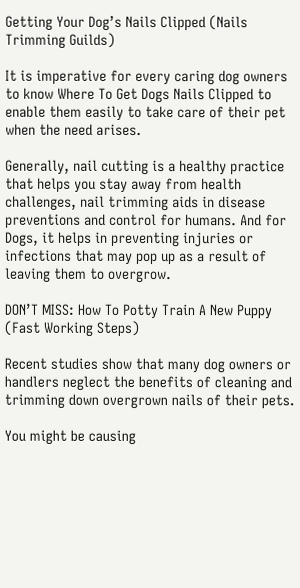Getting Your Dog’s Nails Clipped (Nails Trimming Guilds)

It is imperative for every caring dog owners to know Where To Get Dogs Nails Clipped to enable them easily to take care of their pet when the need arises.

Generally, nail cutting is a healthy practice that helps you stay away from health challenges, nail trimming aids in disease preventions and control for humans. And for Dogs, it helps in preventing injuries or infections that may pop up as a result of leaving them to overgrow.

DON’T MISS: How To Potty Train A New Puppy (Fast Working Steps)

Recent studies show that many dog owners or handlers neglect the benefits of cleaning and trimming down overgrown nails of their pets.

You might be causing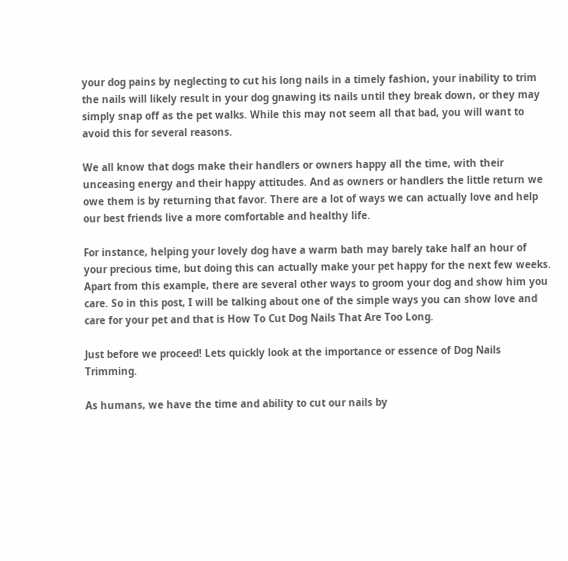your dog pains by neglecting to cut his long nails in a timely fashion, your inability to trim the nails will likely result in your dog gnawing its nails until they break down, or they may simply snap off as the pet walks. While this may not seem all that bad, you will want to avoid this for several reasons.

We all know that dogs make their handlers or owners happy all the time, with their unceasing energy and their happy attitudes. And as owners or handlers the little return we owe them is by returning that favor. There are a lot of ways we can actually love and help our best friends live a more comfortable and healthy life.

For instance, helping your lovely dog have a warm bath may barely take half an hour of your precious time, but doing this can actually make your pet happy for the next few weeks. Apart from this example, there are several other ways to groom your dog and show him you care. So in this post, I will be talking about one of the simple ways you can show love and care for your pet and that is How To Cut Dog Nails That Are Too Long.

Just before we proceed! Lets quickly look at the importance or essence of Dog Nails Trimming.

As humans, we have the time and ability to cut our nails by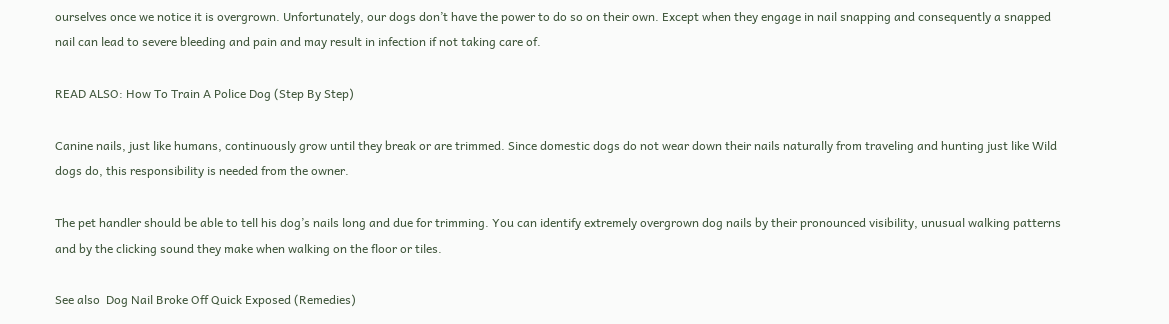ourselves once we notice it is overgrown. Unfortunately, our dogs don’t have the power to do so on their own. Except when they engage in nail snapping and consequently a snapped nail can lead to severe bleeding and pain and may result in infection if not taking care of.

READ ALSO: How To Train A Police Dog (Step By Step)

Canine nails, just like humans, continuously grow until they break or are trimmed. Since domestic dogs do not wear down their nails naturally from traveling and hunting just like Wild dogs do, this responsibility is needed from the owner.

The pet handler should be able to tell his dog’s nails long and due for trimming. You can identify extremely overgrown dog nails by their pronounced visibility, unusual walking patterns and by the clicking sound they make when walking on the floor or tiles.

See also  Dog Nail Broke Off Quick Exposed (Remedies)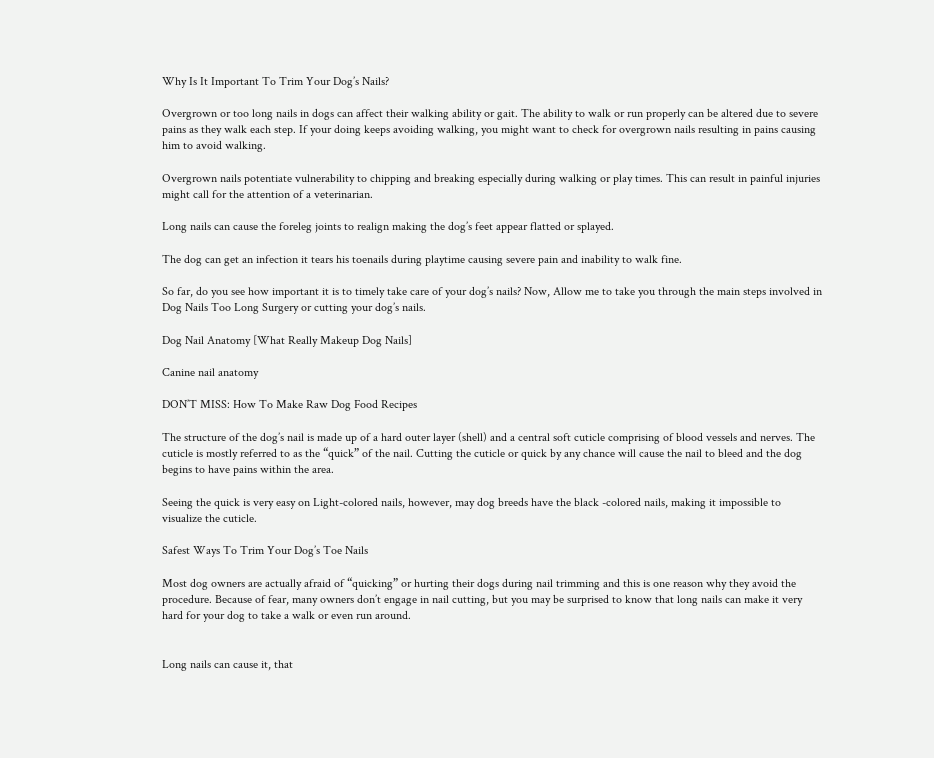Why Is It Important To Trim Your Dog’s Nails?

Overgrown or too long nails in dogs can affect their walking ability or gait. The ability to walk or run properly can be altered due to severe pains as they walk each step. If your doing keeps avoiding walking, you might want to check for overgrown nails resulting in pains causing him to avoid walking.

Overgrown nails potentiate vulnerability to chipping and breaking especially during walking or play times. This can result in painful injuries might call for the attention of a veterinarian.

Long nails can cause the foreleg joints to realign making the dog’s feet appear flatted or splayed.

The dog can get an infection it tears his toenails during playtime causing severe pain and inability to walk fine.

So far, do you see how important it is to timely take care of your dog’s nails? Now, Allow me to take you through the main steps involved in Dog Nails Too Long Surgery or cutting your dog’s nails.

Dog Nail Anatomy [What Really Makeup Dog Nails]

Canine nail anatomy

DON’T MISS: How To Make Raw Dog Food Recipes

The structure of the dog’s nail is made up of a hard outer layer (shell) and a central soft cuticle comprising of blood vessels and nerves. The cuticle is mostly referred to as the “quick” of the nail. Cutting the cuticle or quick by any chance will cause the nail to bleed and the dog begins to have pains within the area.

Seeing the quick is very easy on Light-colored nails, however, may dog breeds have the black -colored nails, making it impossible to visualize the cuticle.

Safest Ways To Trim Your Dog’s Toe Nails

Most dog owners are actually afraid of “quicking” or hurting their dogs during nail trimming and this is one reason why they avoid the procedure. Because of fear, many owners don’t engage in nail cutting, but you may be surprised to know that long nails can make it very hard for your dog to take a walk or even run around.


Long nails can cause it, that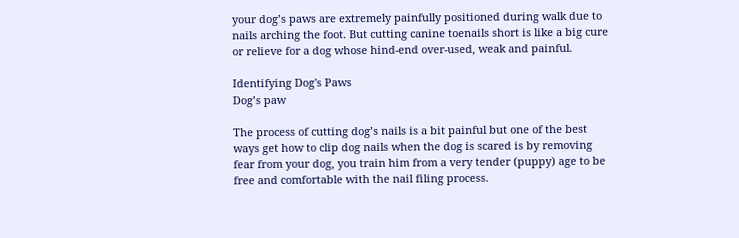your dog’s paws are extremely painfully positioned during walk due to nails arching the foot. But cutting canine toenails short is like a big cure or relieve for a dog whose hind-end over-used, weak and painful.

Identifying Dog's Paws
Dog’s paw

The process of cutting dog’s nails is a bit painful but one of the best ways get how to clip dog nails when the dog is scared is by removing fear from your dog, you train him from a very tender (puppy) age to be free and comfortable with the nail filing process.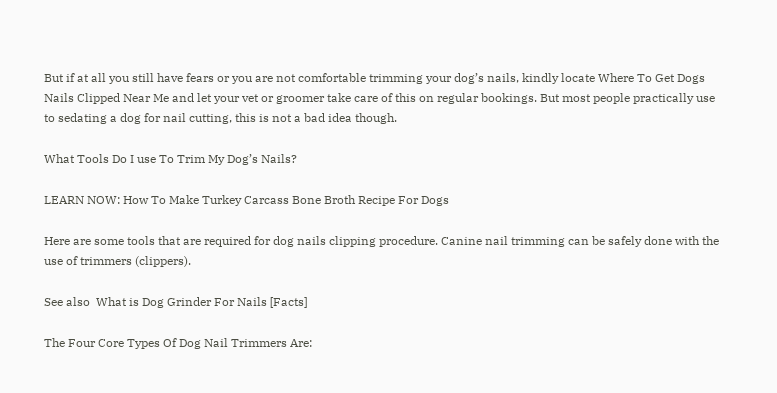But if at all you still have fears or you are not comfortable trimming your dog’s nails, kindly locate Where To Get Dogs Nails Clipped Near Me and let your vet or groomer take care of this on regular bookings. But most people practically use to sedating a dog for nail cutting, this is not a bad idea though.

What Tools Do I use To Trim My Dog’s Nails?

LEARN NOW: How To Make Turkey Carcass Bone Broth Recipe For Dogs

Here are some tools that are required for dog nails clipping procedure. Canine nail trimming can be safely done with the use of trimmers (clippers).

See also  What is Dog Grinder For Nails [Facts]

The Four Core Types Of Dog Nail Trimmers Are: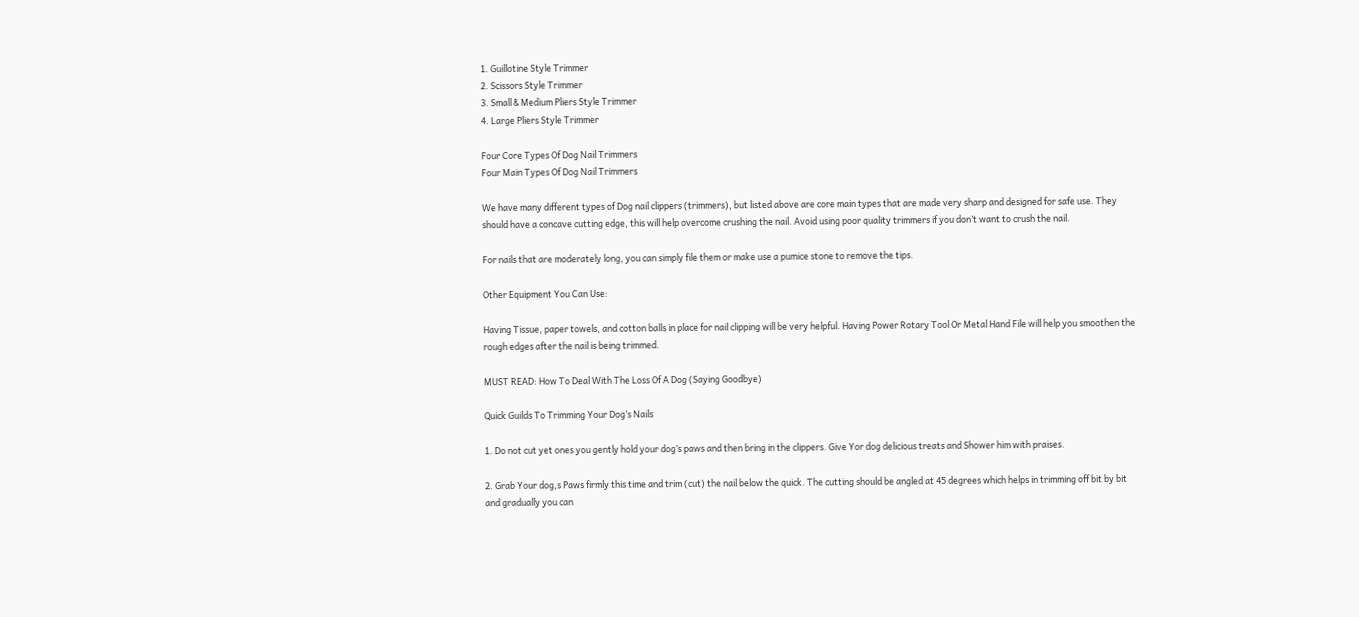1. Guillotine Style Trimmer
2. Scissors Style Trimmer
3. Small & Medium Pliers Style Trimmer
4. Large Pliers Style Trimmer

Four Core Types Of Dog Nail Trimmers
Four Main Types Of Dog Nail Trimmers

We have many different types of Dog nail clippers (trimmers), but listed above are core main types that are made very sharp and designed for safe use. They should have a concave cutting edge, this will help overcome crushing the nail. Avoid using poor quality trimmers if you don’t want to crush the nail.

For nails that are moderately long, you can simply file them or make use a pumice stone to remove the tips.

Other Equipment You Can Use:

Having Tissue, paper towels, and cotton balls in place for nail clipping will be very helpful. Having Power Rotary Tool Or Metal Hand File will help you smoothen the rough edges after the nail is being trimmed.

MUST READ: How To Deal With The Loss Of A Dog (Saying Goodbye)

Quick Guilds To Trimming Your Dog’s Nails

1. Do not cut yet ones you gently hold your dog’s paws and then bring in the clippers. Give Yor dog delicious treats and Shower him with praises.

2. Grab Your dog,s Paws firmly this time and trim (cut) the nail below the quick. The cutting should be angled at 45 degrees which helps in trimming off bit by bit and gradually you can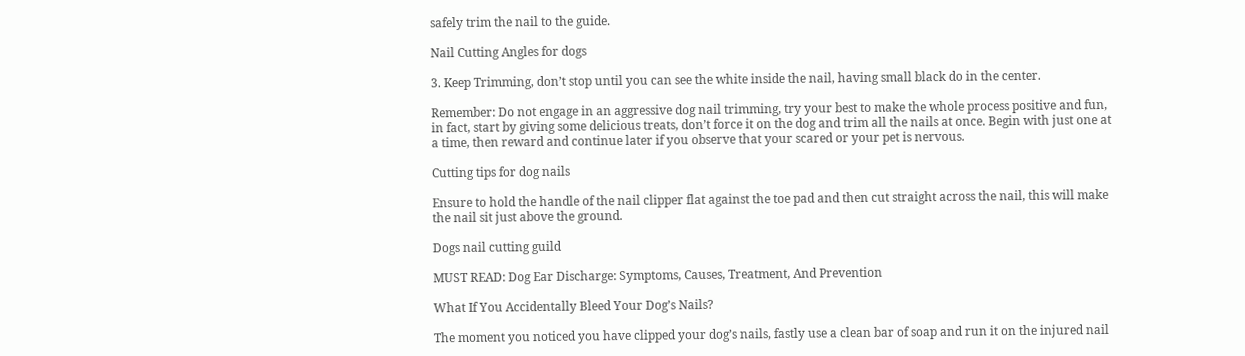safely trim the nail to the guide.

Nail Cutting Angles for dogs

3. Keep Trimming, don’t stop until you can see the white inside the nail, having small black do in the center.

Remember: Do not engage in an aggressive dog nail trimming, try your best to make the whole process positive and fun, in fact, start by giving some delicious treats, don’t force it on the dog and trim all the nails at once. Begin with just one at a time, then reward and continue later if you observe that your scared or your pet is nervous.

Cutting tips for dog nails

Ensure to hold the handle of the nail clipper flat against the toe pad and then cut straight across the nail, this will make the nail sit just above the ground.

Dogs nail cutting guild

MUST READ: Dog Ear Discharge: Symptoms, Causes, Treatment, And Prevention

What If You Accidentally Bleed Your Dog’s Nails?

The moment you noticed you have clipped your dog’s nails, fastly use a clean bar of soap and run it on the injured nail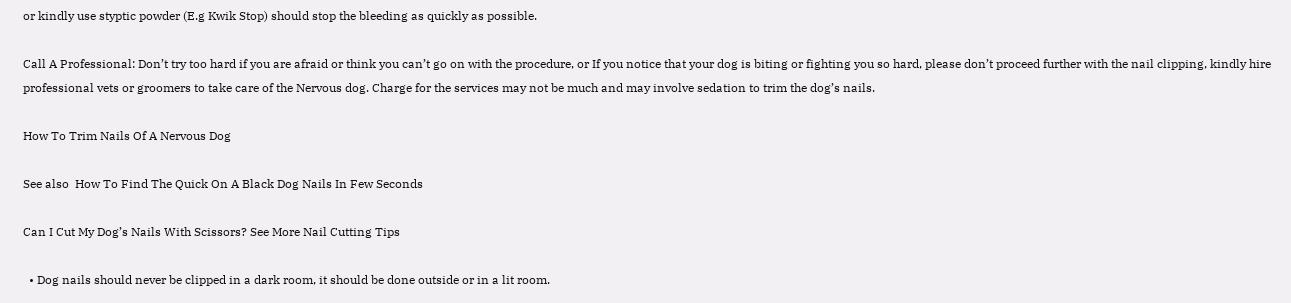or kindly use styptic powder (E.g Kwik Stop) should stop the bleeding as quickly as possible.

Call A Professional: Don’t try too hard if you are afraid or think you can’t go on with the procedure, or If you notice that your dog is biting or fighting you so hard, please don’t proceed further with the nail clipping, kindly hire professional vets or groomers to take care of the Nervous dog. Charge for the services may not be much and may involve sedation to trim the dog’s nails.

How To Trim Nails Of A Nervous Dog

See also  How To Find The Quick On A Black Dog Nails In Few Seconds

Can I Cut My Dog’s Nails With Scissors? See More Nail Cutting Tips

  • Dog nails should never be clipped in a dark room, it should be done outside or in a lit room.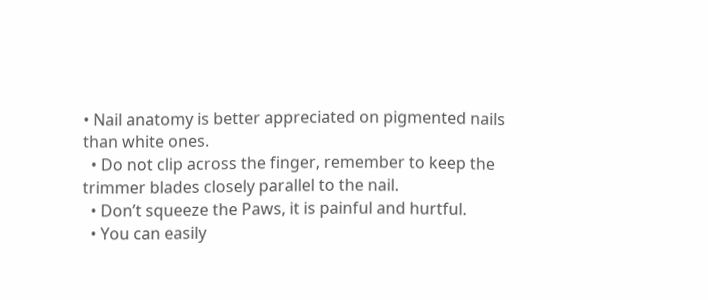• Nail anatomy is better appreciated on pigmented nails than white ones.
  • Do not clip across the finger, remember to keep the trimmer blades closely parallel to the nail.
  • Don’t squeeze the Paws, it is painful and hurtful.
  • You can easily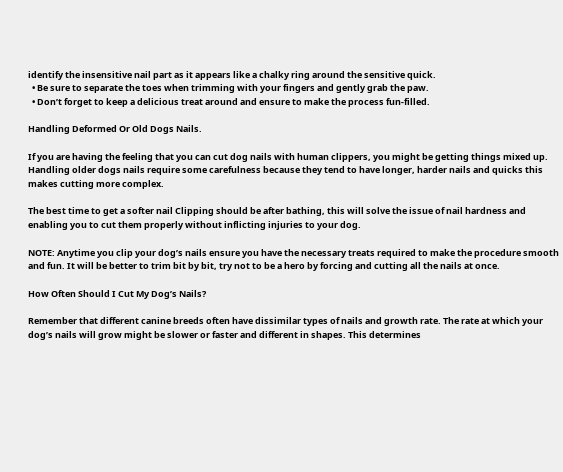identify the insensitive nail part as it appears like a chalky ring around the sensitive quick.
  • Be sure to separate the toes when trimming with your fingers and gently grab the paw.
  • Don’t forget to keep a delicious treat around and ensure to make the process fun-filled.

Handling Deformed Or Old Dogs Nails.

If you are having the feeling that you can cut dog nails with human clippers, you might be getting things mixed up. Handling older dogs nails require some carefulness because they tend to have longer, harder nails and quicks this makes cutting more complex.

The best time to get a softer nail Clipping should be after bathing, this will solve the issue of nail hardness and enabling you to cut them properly without inflicting injuries to your dog.

NOTE: Anytime you clip your dog’s nails ensure you have the necessary treats required to make the procedure smooth and fun. It will be better to trim bit by bit, try not to be a hero by forcing and cutting all the nails at once.

How Often Should I Cut My Dog’s Nails?

Remember that different canine breeds often have dissimilar types of nails and growth rate. The rate at which your dog’s nails will grow might be slower or faster and different in shapes. This determines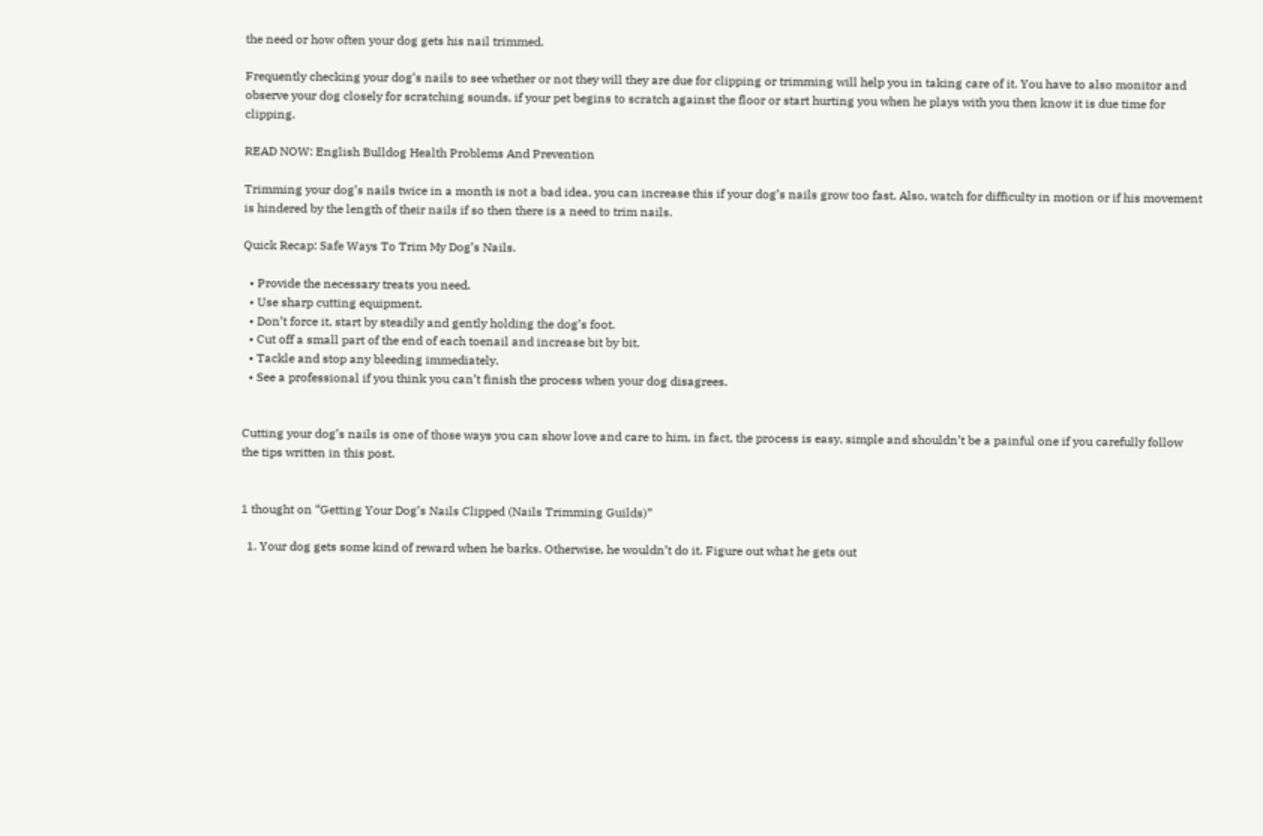the need or how often your dog gets his nail trimmed.

Frequently checking your dog’s nails to see whether or not they will they are due for clipping or trimming will help you in taking care of it. You have to also monitor and observe your dog closely for scratching sounds, if your pet begins to scratch against the floor or start hurting you when he plays with you then know it is due time for clipping.

READ NOW: English Bulldog Health Problems And Prevention

Trimming your dog’s nails twice in a month is not a bad idea, you can increase this if your dog’s nails grow too fast. Also, watch for difficulty in motion or if his movement is hindered by the length of their nails if so then there is a need to trim nails.

Quick Recap: Safe Ways To Trim My Dog’s Nails.

  • Provide the necessary treats you need.
  • Use sharp cutting equipment.
  • Don’t force it, start by steadily and gently holding the dog’s foot.
  • Cut off a small part of the end of each toenail and increase bit by bit.
  • Tackle and stop any bleeding immediately.
  • See a professional if you think you can’t finish the process when your dog disagrees.


Cutting your dog’s nails is one of those ways you can show love and care to him, in fact, the process is easy, simple and shouldn’t be a painful one if you carefully follow the tips written in this post.


1 thought on “Getting Your Dog’s Nails Clipped (Nails Trimming Guilds)”

  1. Your dog gets some kind of reward when he barks. Otherwise, he wouldn’t do it. Figure out what he gets out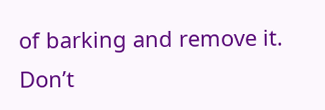of barking and remove it. Don’t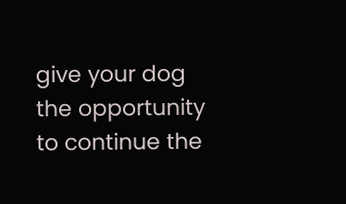give your dog the opportunity to continue the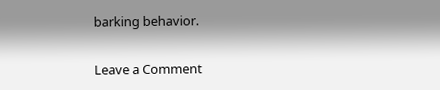barking behavior.


Leave a Comment